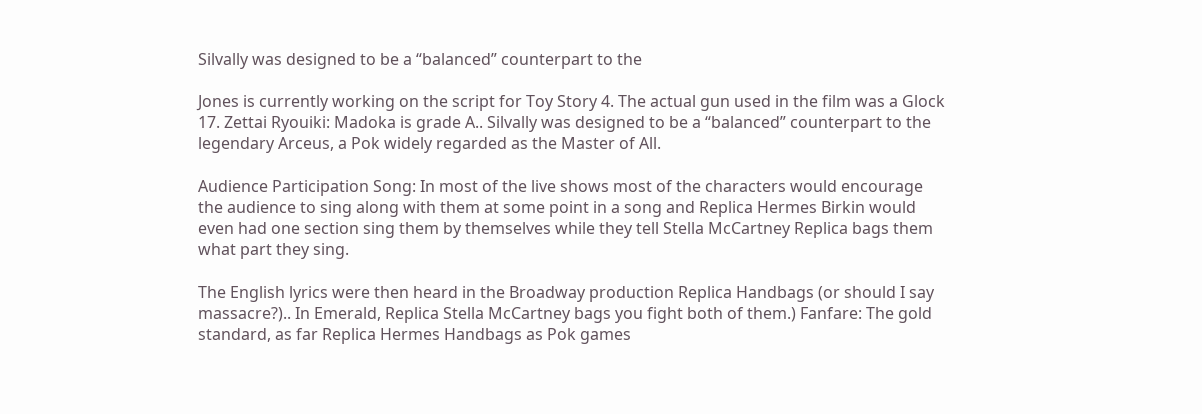Silvally was designed to be a “balanced” counterpart to the

Jones is currently working on the script for Toy Story 4. The actual gun used in the film was a Glock 17. Zettai Ryouiki: Madoka is grade A.. Silvally was designed to be a “balanced” counterpart to the legendary Arceus, a Pok widely regarded as the Master of All.

Audience Participation Song: In most of the live shows most of the characters would encourage the audience to sing along with them at some point in a song and Replica Hermes Birkin would even had one section sing them by themselves while they tell Stella McCartney Replica bags them what part they sing.

The English lyrics were then heard in the Broadway production Replica Handbags (or should I say massacre?).. In Emerald, Replica Stella McCartney bags you fight both of them.) Fanfare: The gold standard, as far Replica Hermes Handbags as Pok games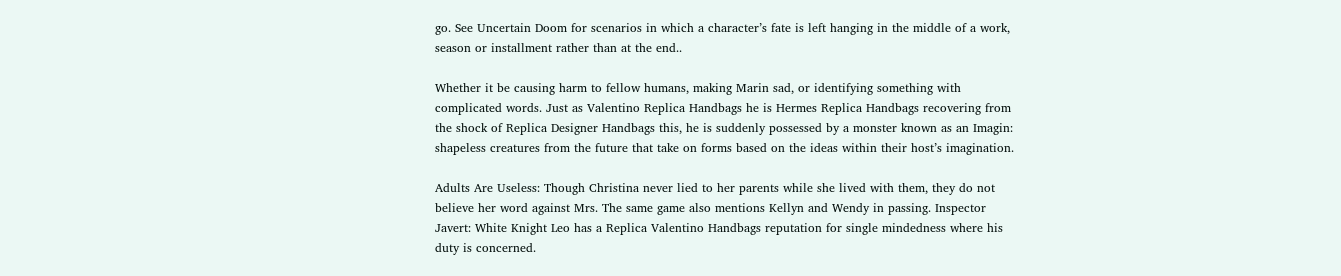go. See Uncertain Doom for scenarios in which a character’s fate is left hanging in the middle of a work, season or installment rather than at the end..

Whether it be causing harm to fellow humans, making Marin sad, or identifying something with complicated words. Just as Valentino Replica Handbags he is Hermes Replica Handbags recovering from the shock of Replica Designer Handbags this, he is suddenly possessed by a monster known as an Imagin: shapeless creatures from the future that take on forms based on the ideas within their host’s imagination.

Adults Are Useless: Though Christina never lied to her parents while she lived with them, they do not believe her word against Mrs. The same game also mentions Kellyn and Wendy in passing. Inspector Javert: White Knight Leo has a Replica Valentino Handbags reputation for single mindedness where his duty is concerned.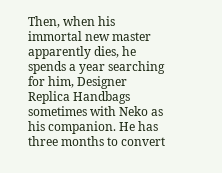Then, when his immortal new master apparently dies, he spends a year searching for him, Designer Replica Handbags sometimes with Neko as his companion. He has three months to convert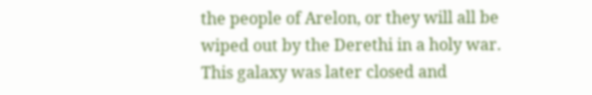the people of Arelon, or they will all be wiped out by the Derethi in a holy war. This galaxy was later closed and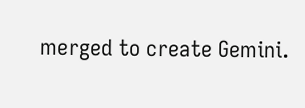merged to create Gemini.